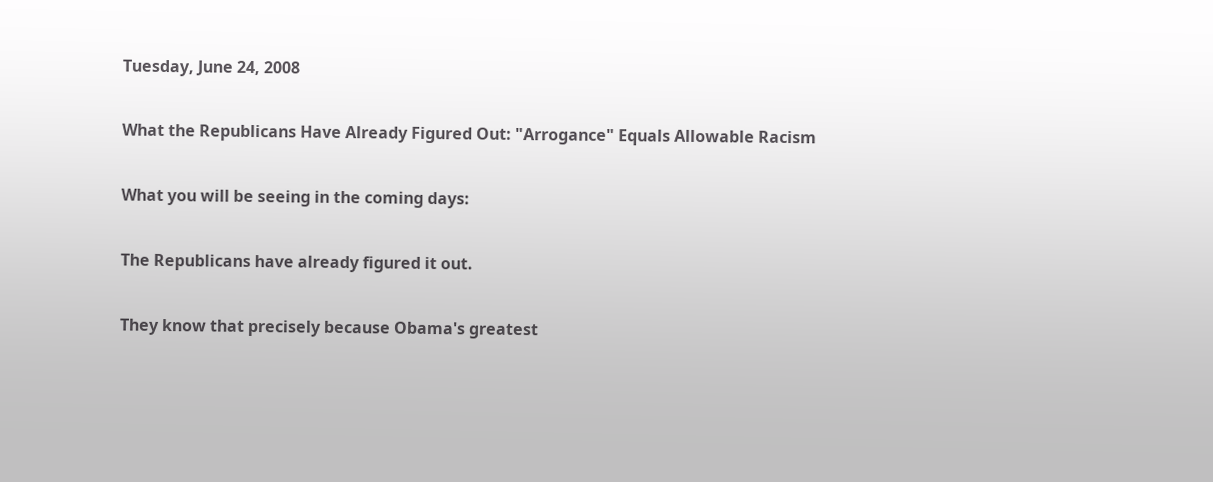Tuesday, June 24, 2008

What the Republicans Have Already Figured Out: "Arrogance" Equals Allowable Racism

What you will be seeing in the coming days:

The Republicans have already figured it out.

They know that precisely because Obama's greatest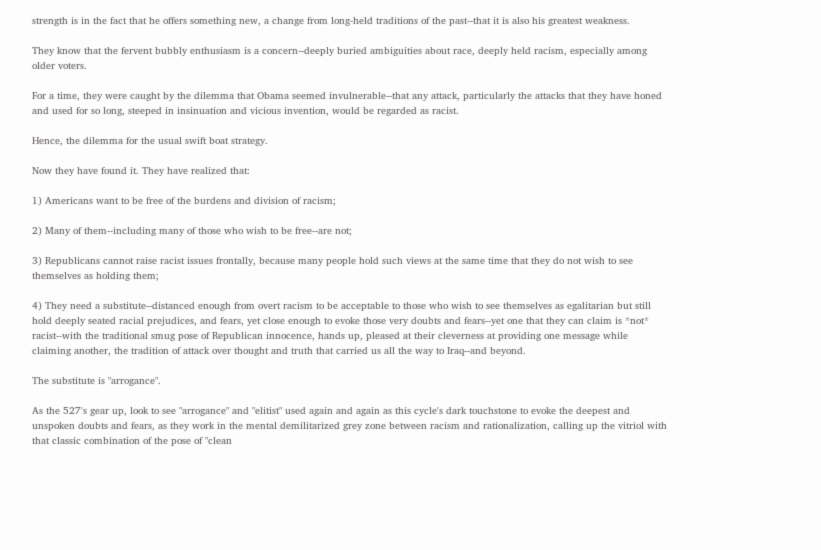strength is in the fact that he offers something new, a change from long-held traditions of the past--that it is also his greatest weakness.

They know that the fervent bubbly enthusiasm is a concern--deeply buried ambiguities about race, deeply held racism, especially among older voters.

For a time, they were caught by the dilemma that Obama seemed invulnerable--that any attack, particularly the attacks that they have honed and used for so long, steeped in insinuation and vicious invention, would be regarded as racist.

Hence, the dilemma for the usual swift boat strategy.

Now they have found it. They have realized that:

1) Americans want to be free of the burdens and division of racism;

2) Many of them--including many of those who wish to be free--are not;

3) Republicans cannot raise racist issues frontally, because many people hold such views at the same time that they do not wish to see themselves as holding them;

4) They need a substitute--distanced enough from overt racism to be acceptable to those who wish to see themselves as egalitarian but still hold deeply seated racial prejudices, and fears, yet close enough to evoke those very doubts and fears--yet one that they can claim is *not* racist--with the traditional smug pose of Republican innocence, hands up, pleased at their cleverness at providing one message while claiming another, the tradition of attack over thought and truth that carried us all the way to Iraq--and beyond.

The substitute is "arrogance".

As the 527's gear up, look to see "arrogance" and "elitist" used again and again as this cycle's dark touchstone to evoke the deepest and unspoken doubts and fears, as they work in the mental demilitarized grey zone between racism and rationalization, calling up the vitriol with that classic combination of the pose of "clean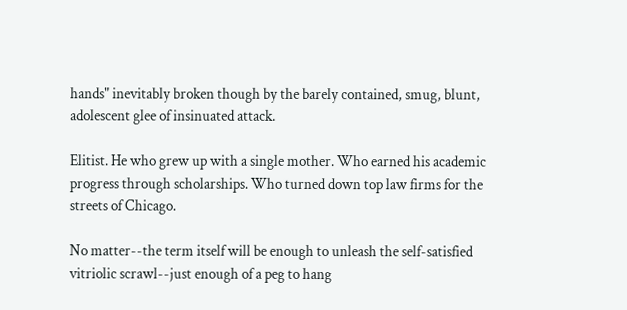hands" inevitably broken though by the barely contained, smug, blunt, adolescent glee of insinuated attack.

Elitist. He who grew up with a single mother. Who earned his academic progress through scholarships. Who turned down top law firms for the streets of Chicago.

No matter--the term itself will be enough to unleash the self-satisfied vitriolic scrawl--just enough of a peg to hang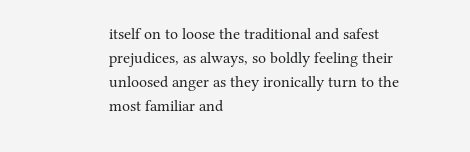itself on to loose the traditional and safest prejudices, as always, so boldly feeling their unloosed anger as they ironically turn to the most familiar and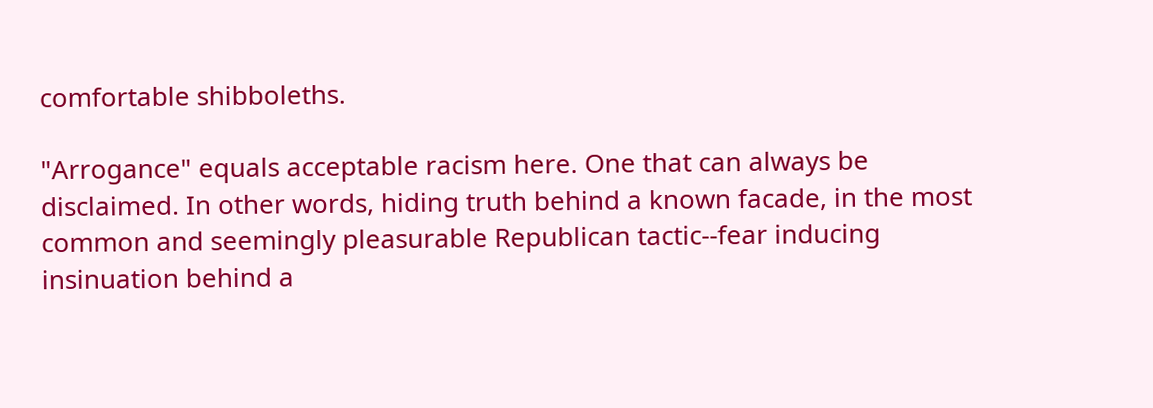comfortable shibboleths.

"Arrogance" equals acceptable racism here. One that can always be disclaimed. In other words, hiding truth behind a known facade, in the most common and seemingly pleasurable Republican tactic--fear inducing insinuation behind a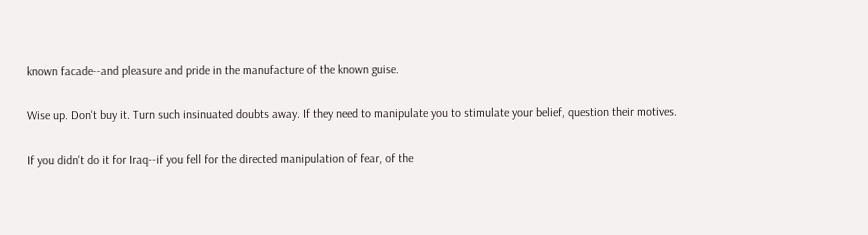known facade--and pleasure and pride in the manufacture of the known guise.

Wise up. Don't buy it. Turn such insinuated doubts away. If they need to manipulate you to stimulate your belief, question their motives.

If you didn't do it for Iraq--if you fell for the directed manipulation of fear, of the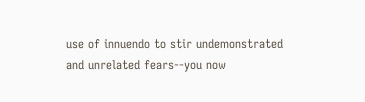use of innuendo to stir undemonstrated and unrelated fears--you now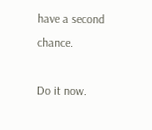have a second chance.

Do it now.